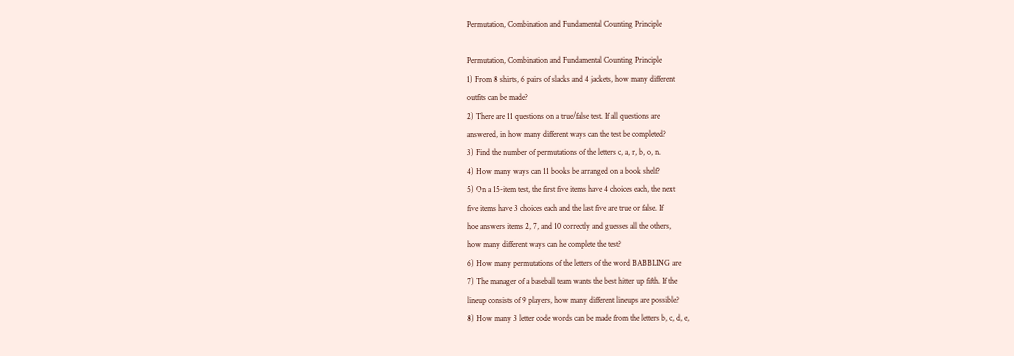Permutation, Combination and Fundamental Counting Principle

Permutation, Combination and Fundamental Counting Principle
1) From 8 shirts, 6 pairs of slacks and 4 jackets, how many different
outfits can be made?
2) There are 11 questions on a true/false test. If all questions are
answered, in how many different ways can the test be completed?
3) Find the number of permutations of the letters c, a, r, b, o, n.
4) How many ways can 11 books be arranged on a book shelf?
5) On a 15-item test, the first five items have 4 choices each, the next
five items have 3 choices each and the last five are true or false. If
hoe answers items 2, 7, and 10 correctly and guesses all the others,
how many different ways can he complete the test?
6) How many permutations of the letters of the word BABBLING are
7) The manager of a baseball team wants the best hitter up fifth. If the
lineup consists of 9 players, how many different lineups are possible?
8) How many 3 letter code words can be made from the letters b, c, d, e,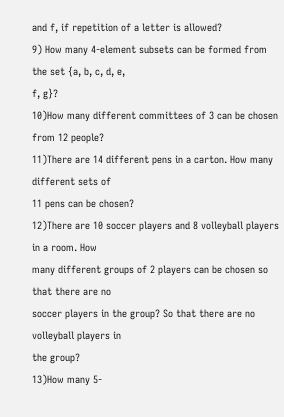and f, if repetition of a letter is allowed?
9) How many 4-element subsets can be formed from the set {a, b, c, d, e,
f, g}?
10)How many different committees of 3 can be chosen from 12 people?
11)There are 14 different pens in a carton. How many different sets of
11 pens can be chosen?
12)There are 10 soccer players and 8 volleyball players in a room. How
many different groups of 2 players can be chosen so that there are no
soccer players in the group? So that there are no volleyball players in
the group?
13)How many 5-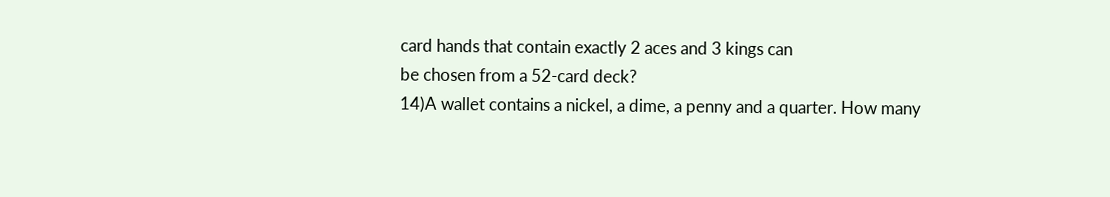card hands that contain exactly 2 aces and 3 kings can
be chosen from a 52-card deck?
14)A wallet contains a nickel, a dime, a penny and a quarter. How many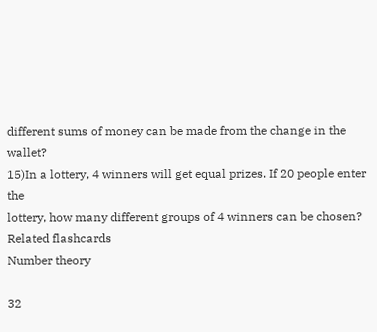different sums of money can be made from the change in the wallet?
15)In a lottery, 4 winners will get equal prizes. If 20 people enter the
lottery, how many different groups of 4 winners can be chosen?
Related flashcards
Number theory

32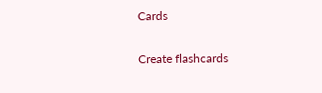Cards

Create flashcards